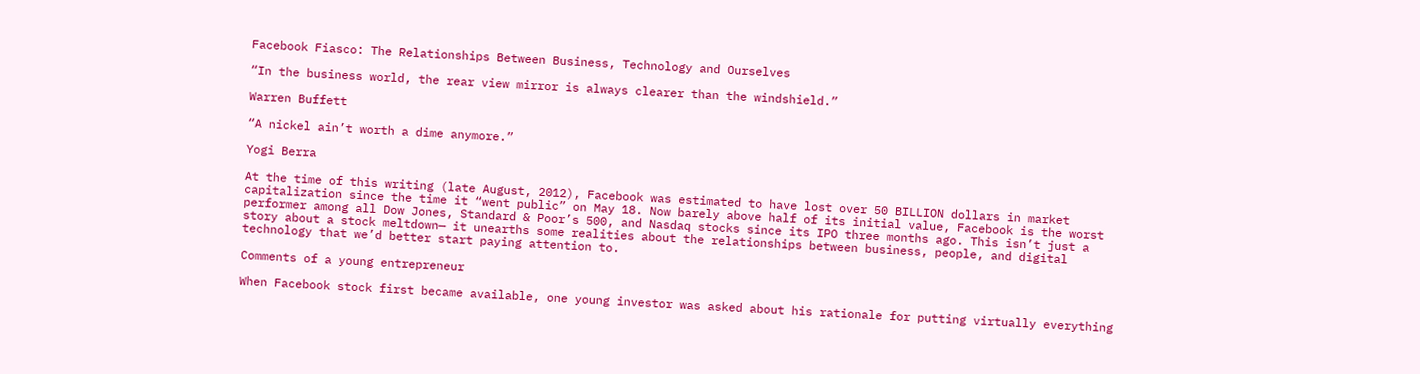Facebook Fiasco: The Relationships Between Business, Technology and Ourselves

“In the business world, the rear view mirror is always clearer than the windshield.”

Warren Buffett

“A nickel ain’t worth a dime anymore.”

Yogi Berra

At the time of this writing (late August, 2012), Facebook was estimated to have lost over 50 BILLION dollars in market capitalization since the time it “went public” on May 18. Now barely above half of its initial value, Facebook is the worst performer among all Dow Jones, Standard & Poor’s 500, and Nasdaq stocks since its IPO three months ago. This isn’t just a story about a stock meltdown— it unearths some realities about the relationships between business, people, and digital technology that we’d better start paying attention to.

Comments of a young entrepreneur

When Facebook stock first became available, one young investor was asked about his rationale for putting virtually everything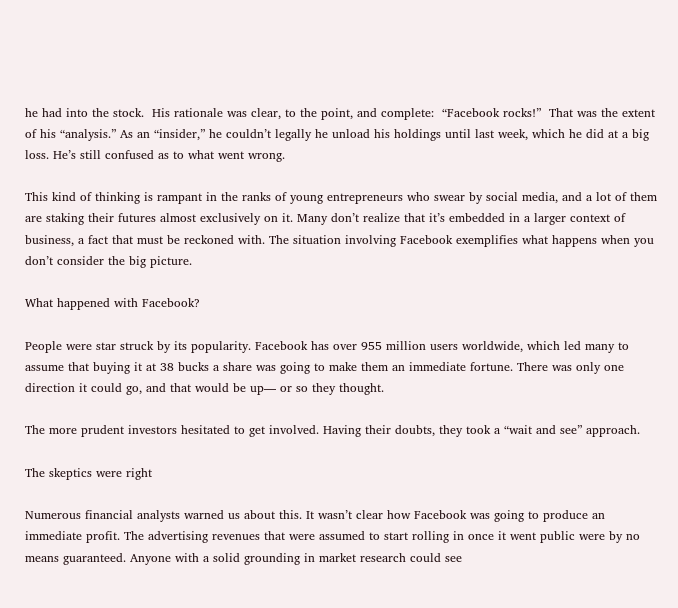he had into the stock.  His rationale was clear, to the point, and complete:  “Facebook rocks!”  That was the extent of his “analysis.” As an “insider,” he couldn’t legally he unload his holdings until last week, which he did at a big loss. He’s still confused as to what went wrong.

This kind of thinking is rampant in the ranks of young entrepreneurs who swear by social media, and a lot of them are staking their futures almost exclusively on it. Many don’t realize that it’s embedded in a larger context of business, a fact that must be reckoned with. The situation involving Facebook exemplifies what happens when you don’t consider the big picture.

What happened with Facebook?

People were star struck by its popularity. Facebook has over 955 million users worldwide, which led many to assume that buying it at 38 bucks a share was going to make them an immediate fortune. There was only one direction it could go, and that would be up— or so they thought.

The more prudent investors hesitated to get involved. Having their doubts, they took a “wait and see” approach.

The skeptics were right

Numerous financial analysts warned us about this. It wasn’t clear how Facebook was going to produce an immediate profit. The advertising revenues that were assumed to start rolling in once it went public were by no means guaranteed. Anyone with a solid grounding in market research could see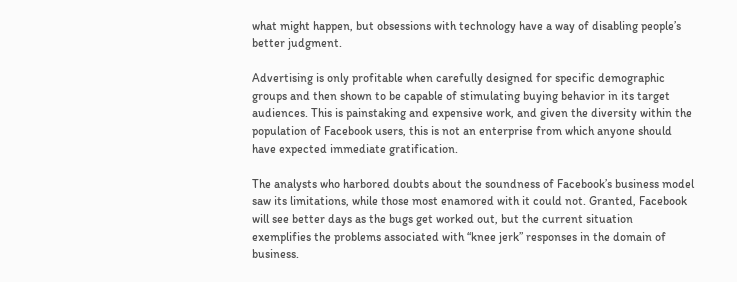what might happen, but obsessions with technology have a way of disabling people’s better judgment.

Advertising is only profitable when carefully designed for specific demographic groups and then shown to be capable of stimulating buying behavior in its target audiences. This is painstaking and expensive work, and given the diversity within the population of Facebook users, this is not an enterprise from which anyone should have expected immediate gratification.

The analysts who harbored doubts about the soundness of Facebook’s business model saw its limitations, while those most enamored with it could not. Granted, Facebook will see better days as the bugs get worked out, but the current situation exemplifies the problems associated with “knee jerk” responses in the domain of business.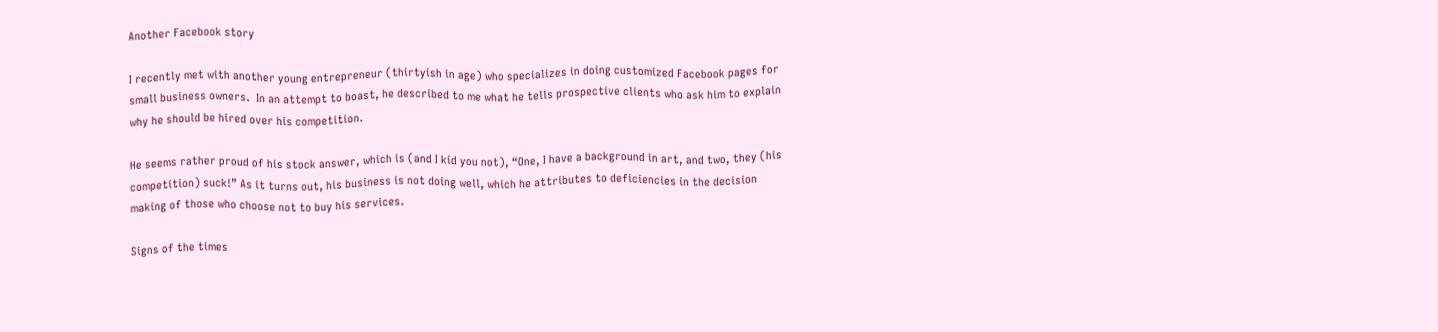Another Facebook story

I recently met with another young entrepreneur (thirtyish in age) who specializes in doing customized Facebook pages for small business owners.  In an attempt to boast, he described to me what he tells prospective clients who ask him to explain why he should be hired over his competition.

He seems rather proud of his stock answer, which is (and I kid you not), “One, I have a background in art, and two, they (his competition) suck!” As it turns out, his business is not doing well, which he attributes to deficiencies in the decision making of those who choose not to buy his services.

Signs of the times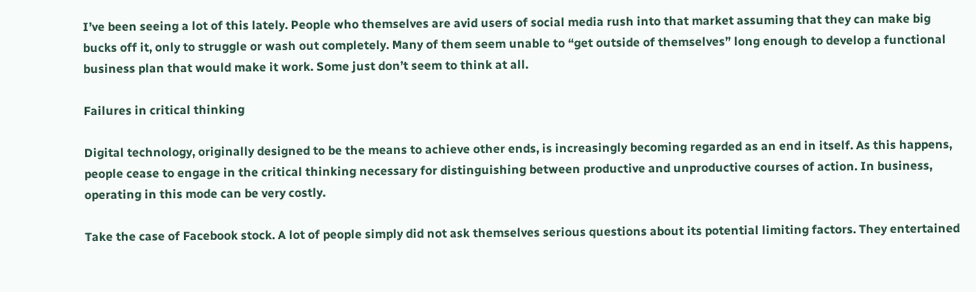I’ve been seeing a lot of this lately. People who themselves are avid users of social media rush into that market assuming that they can make big bucks off it, only to struggle or wash out completely. Many of them seem unable to “get outside of themselves” long enough to develop a functional business plan that would make it work. Some just don’t seem to think at all.

Failures in critical thinking

Digital technology, originally designed to be the means to achieve other ends, is increasingly becoming regarded as an end in itself. As this happens, people cease to engage in the critical thinking necessary for distinguishing between productive and unproductive courses of action. In business, operating in this mode can be very costly.

Take the case of Facebook stock. A lot of people simply did not ask themselves serious questions about its potential limiting factors. They entertained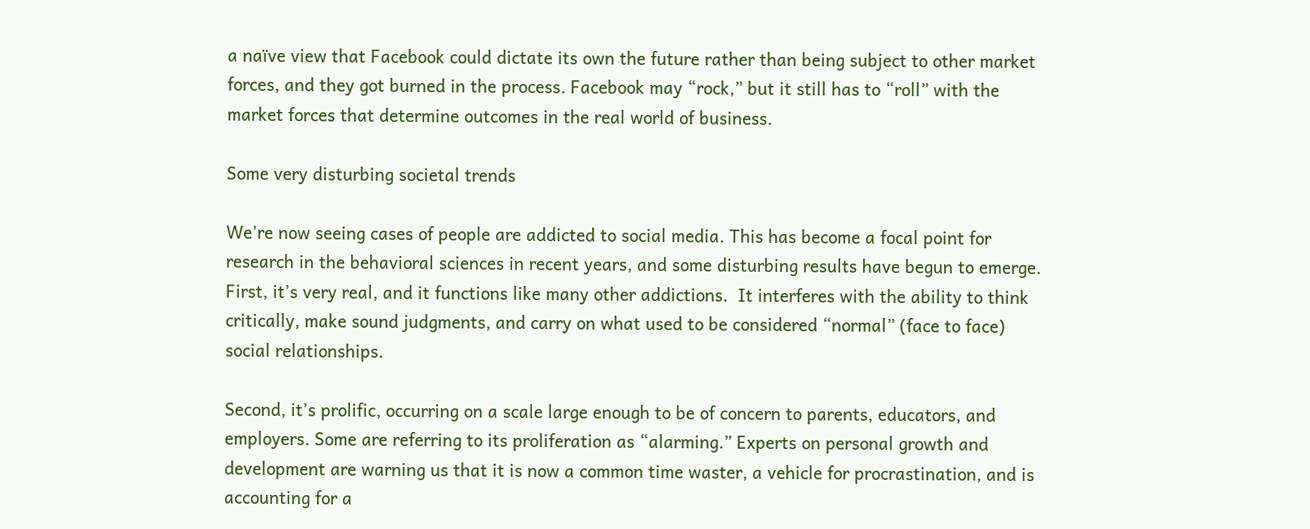a naïve view that Facebook could dictate its own the future rather than being subject to other market forces, and they got burned in the process. Facebook may “rock,” but it still has to “roll” with the market forces that determine outcomes in the real world of business.

Some very disturbing societal trends

We’re now seeing cases of people are addicted to social media. This has become a focal point for research in the behavioral sciences in recent years, and some disturbing results have begun to emerge. First, it’s very real, and it functions like many other addictions.  It interferes with the ability to think critically, make sound judgments, and carry on what used to be considered “normal” (face to face) social relationships.

Second, it’s prolific, occurring on a scale large enough to be of concern to parents, educators, and employers. Some are referring to its proliferation as “alarming.” Experts on personal growth and development are warning us that it is now a common time waster, a vehicle for procrastination, and is accounting for a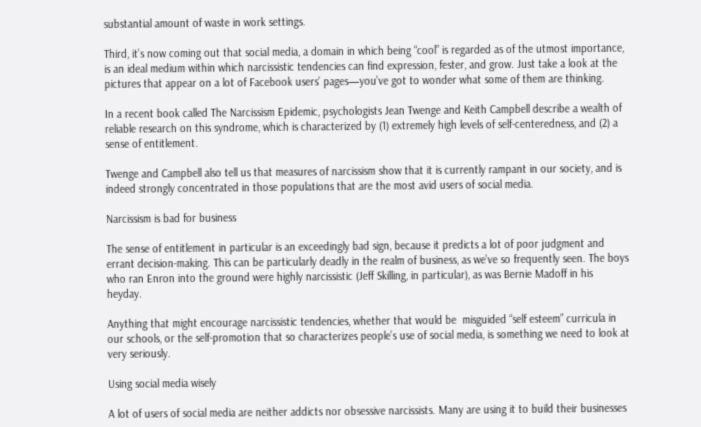substantial amount of waste in work settings.

Third, it’s now coming out that social media, a domain in which being “cool” is regarded as of the utmost importance, is an ideal medium within which narcissistic tendencies can find expression, fester, and grow. Just take a look at the pictures that appear on a lot of Facebook users’ pages—you’ve got to wonder what some of them are thinking.

In a recent book called The Narcissism Epidemic, psychologists Jean Twenge and Keith Campbell describe a wealth of reliable research on this syndrome, which is characterized by (1) extremely high levels of self-centeredness, and (2) a sense of entitlement.

Twenge and Campbell also tell us that measures of narcissism show that it is currently rampant in our society, and is indeed strongly concentrated in those populations that are the most avid users of social media.

Narcissism is bad for business

The sense of entitlement in particular is an exceedingly bad sign, because it predicts a lot of poor judgment and errant decision-making. This can be particularly deadly in the realm of business, as we’ve so frequently seen. The boys who ran Enron into the ground were highly narcissistic (Jeff Skilling, in particular), as was Bernie Madoff in his heyday.

Anything that might encourage narcissistic tendencies, whether that would be  misguided “self esteem” curricula in our schools, or the self-promotion that so characterizes people’s use of social media, is something we need to look at very seriously.

Using social media wisely

A lot of users of social media are neither addicts nor obsessive narcissists. Many are using it to build their businesses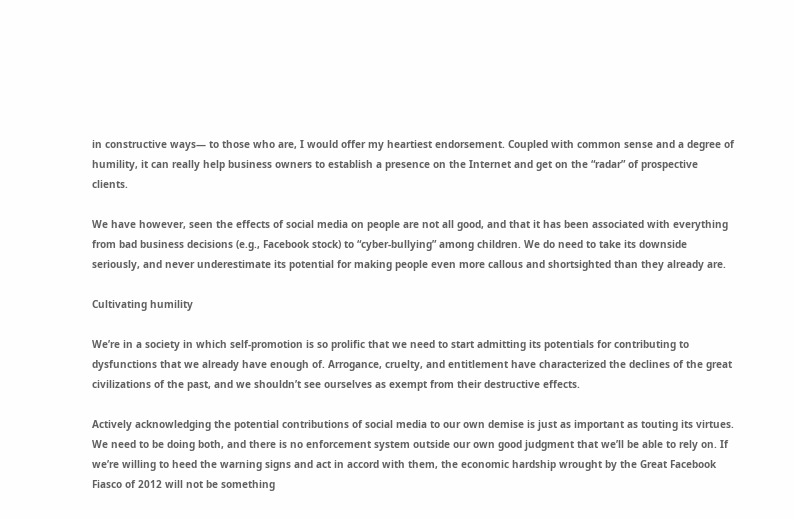in constructive ways— to those who are, I would offer my heartiest endorsement. Coupled with common sense and a degree of humility, it can really help business owners to establish a presence on the Internet and get on the “radar” of prospective clients.

We have however, seen the effects of social media on people are not all good, and that it has been associated with everything from bad business decisions (e.g., Facebook stock) to “cyber-bullying” among children. We do need to take its downside seriously, and never underestimate its potential for making people even more callous and shortsighted than they already are.

Cultivating humility

We’re in a society in which self-promotion is so prolific that we need to start admitting its potentials for contributing to dysfunctions that we already have enough of. Arrogance, cruelty, and entitlement have characterized the declines of the great civilizations of the past, and we shouldn’t see ourselves as exempt from their destructive effects.

Actively acknowledging the potential contributions of social media to our own demise is just as important as touting its virtues. We need to be doing both, and there is no enforcement system outside our own good judgment that we’ll be able to rely on. If we’re willing to heed the warning signs and act in accord with them, the economic hardship wrought by the Great Facebook Fiasco of 2012 will not be something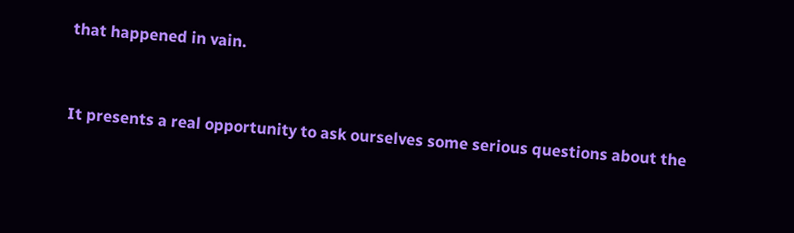that happened in vain.


It presents a real opportunity to ask ourselves some serious questions about the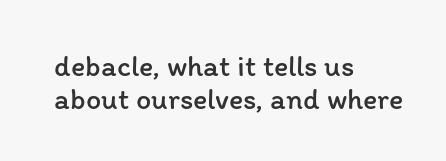debacle, what it tells us about ourselves, and where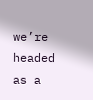we’re headed as a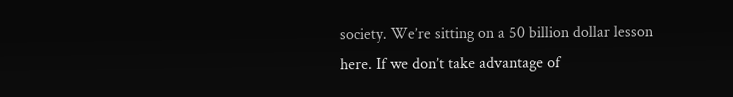society. We’re sitting on a 50 billion dollar lesson here. If we don’t take advantage of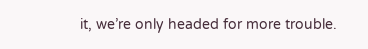it, we’re only headed for more trouble.